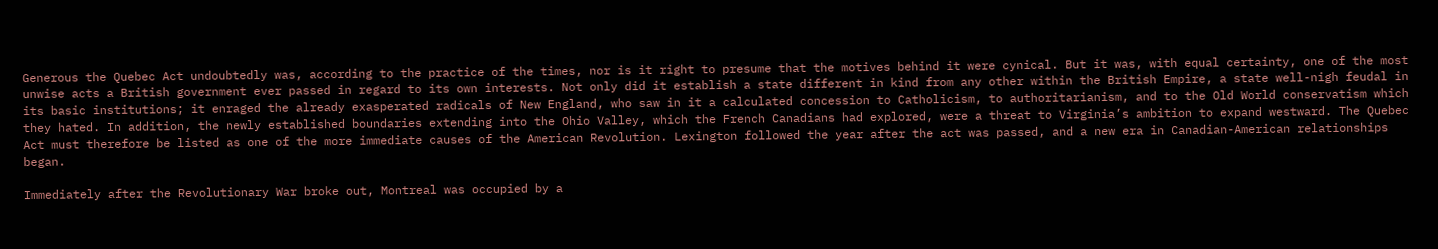Generous the Quebec Act undoubtedly was, according to the practice of the times, nor is it right to presume that the motives behind it were cynical. But it was, with equal certainty, one of the most unwise acts a British government ever passed in regard to its own interests. Not only did it establish a state different in kind from any other within the British Empire, a state well-nigh feudal in its basic institutions; it enraged the already exasperated radicals of New England, who saw in it a calculated concession to Catholicism, to authoritarianism, and to the Old World conservatism which they hated. In addition, the newly established boundaries extending into the Ohio Valley, which the French Canadians had explored, were a threat to Virginia’s ambition to expand westward. The Quebec Act must therefore be listed as one of the more immediate causes of the American Revolution. Lexington followed the year after the act was passed, and a new era in Canadian-American relationships began.

Immediately after the Revolutionary War broke out, Montreal was occupied by a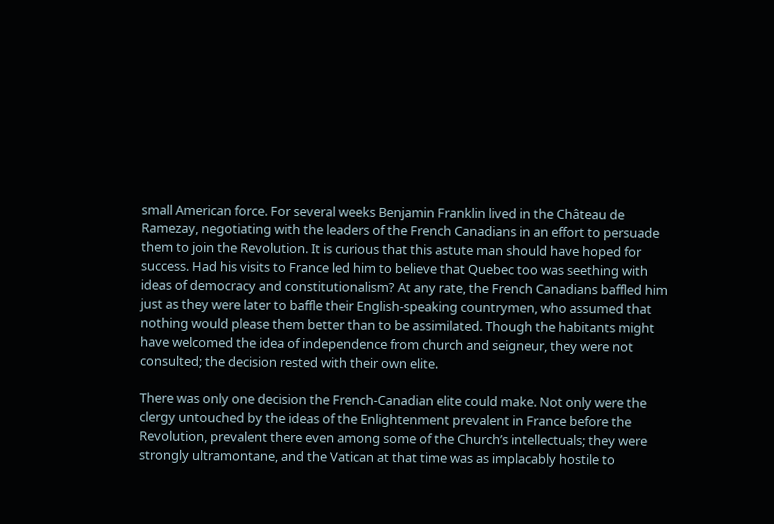small American force. For several weeks Benjamin Franklin lived in the Château de Ramezay, negotiating with the leaders of the French Canadians in an effort to persuade them to join the Revolution. It is curious that this astute man should have hoped for success. Had his visits to France led him to believe that Quebec too was seething with ideas of democracy and constitutionalism? At any rate, the French Canadians baffled him just as they were later to baffle their English-speaking countrymen, who assumed that nothing would please them better than to be assimilated. Though the habitants might have welcomed the idea of independence from church and seigneur, they were not consulted; the decision rested with their own elite.

There was only one decision the French-Canadian elite could make. Not only were the clergy untouched by the ideas of the Enlightenment prevalent in France before the Revolution, prevalent there even among some of the Church’s intellectuals; they were strongly ultramontane, and the Vatican at that time was as implacably hostile to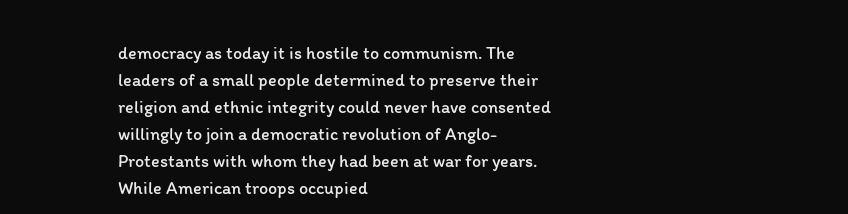democracy as today it is hostile to communism. The leaders of a small people determined to preserve their religion and ethnic integrity could never have consented willingly to join a democratic revolution of Anglo-Protestants with whom they had been at war for years. While American troops occupied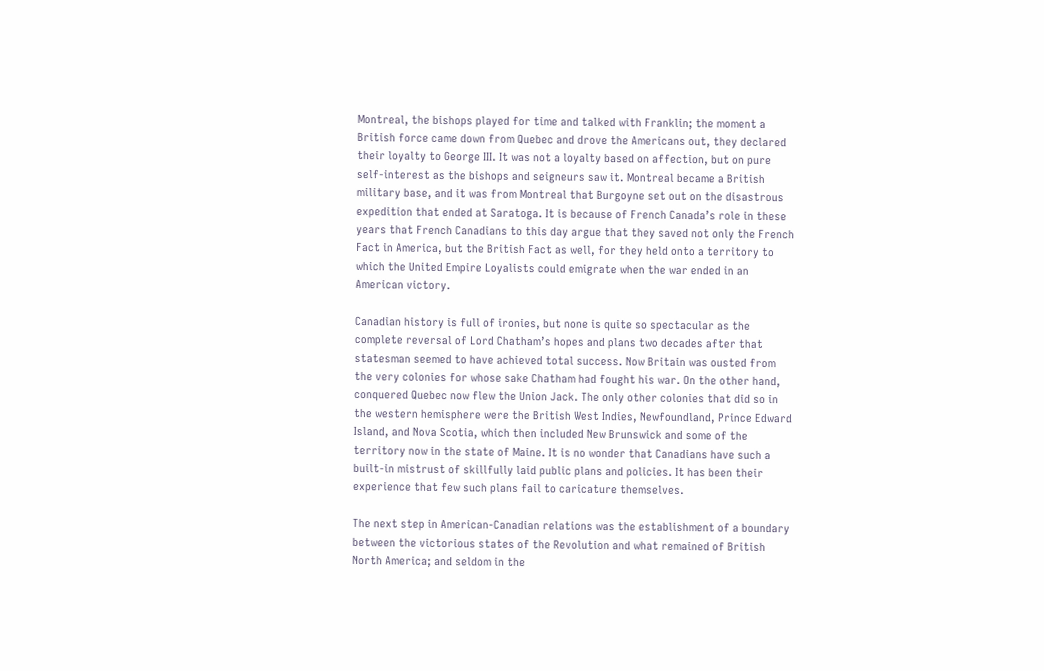Montreal, the bishops played for time and talked with Franklin; the moment a British force came down from Quebec and drove the Americans out, they declared their loyalty to George III. It was not a loyalty based on affection, but on pure self-interest as the bishops and seigneurs saw it. Montreal became a British military base, and it was from Montreal that Burgoyne set out on the disastrous expedition that ended at Saratoga. It is because of French Canada’s role in these years that French Canadians to this day argue that they saved not only the French Fact in America, but the British Fact as well, for they held onto a territory to which the United Empire Loyalists could emigrate when the war ended in an American victory.

Canadian history is full of ironies, but none is quite so spectacular as the complete reversal of Lord Chatham’s hopes and plans two decades after that statesman seemed to have achieved total success. Now Britain was ousted from the very colonies for whose sake Chatham had fought his war. On the other hand, conquered Quebec now flew the Union Jack. The only other colonies that did so in the western hemisphere were the British West Indies, Newfoundland, Prince Edward Island, and Nova Scotia, which then included New Brunswick and some of the territory now in the state of Maine. It is no wonder that Canadians have such a built-in mistrust of skillfully laid public plans and policies. It has been their experience that few such plans fail to caricature themselves.

The next step in American-Canadian relations was the establishment of a boundary between the victorious states of the Revolution and what remained of British North America; and seldom in the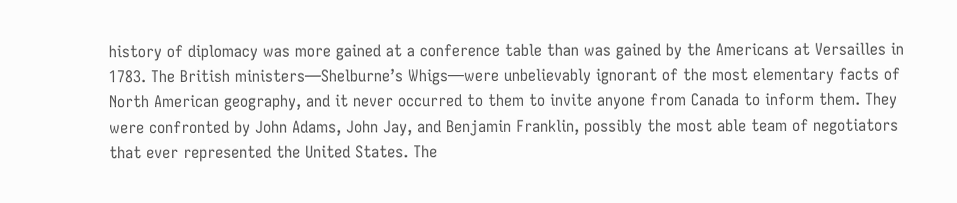history of diplomacy was more gained at a conference table than was gained by the Americans at Versailles in 1783. The British ministers—Shelburne’s Whigs—were unbelievably ignorant of the most elementary facts of North American geography, and it never occurred to them to invite anyone from Canada to inform them. They were confronted by John Adams, John Jay, and Benjamin Franklin, possibly the most able team of negotiators that ever represented the United States. The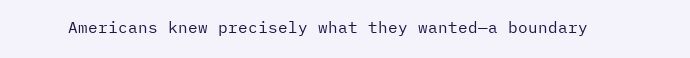Americans knew precisely what they wanted—a boundary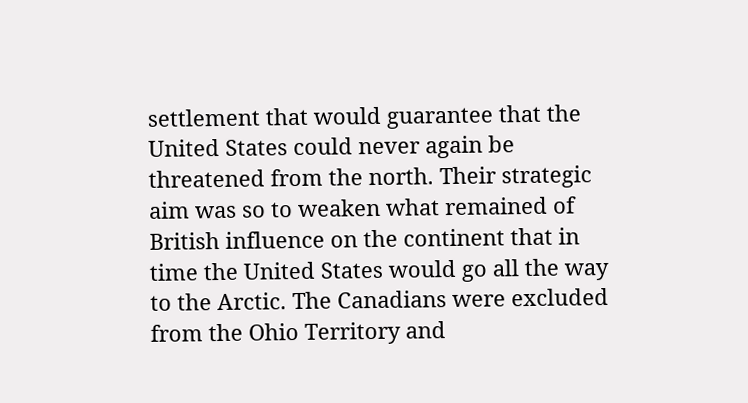settlement that would guarantee that the United States could never again be threatened from the north. Their strategic aim was so to weaken what remained of British influence on the continent that in time the United States would go all the way to the Arctic. The Canadians were excluded from the Ohio Territory and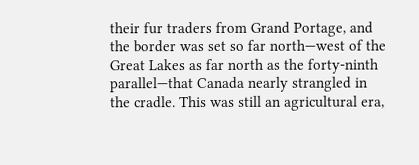their fur traders from Grand Portage, and the border was set so far north—west of the Great Lakes as far north as the forty-ninth parallel—that Canada nearly strangled in the cradle. This was still an agricultural era,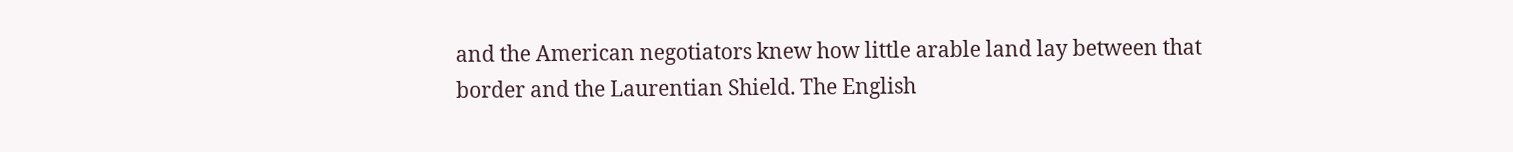and the American negotiators knew how little arable land lay between that border and the Laurentian Shield. The English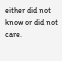either did not know or did not care.